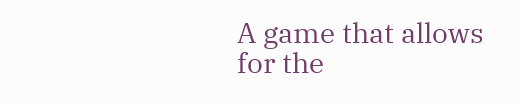A game that allows for the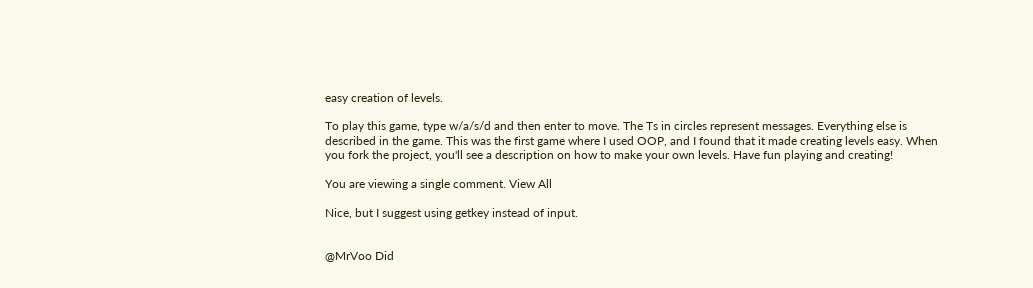easy creation of levels.

To play this game, type w/a/s/d and then enter to move. The Ts in circles represent messages. Everything else is described in the game. This was the first game where I used OOP, and I found that it made creating levels easy. When you fork the project, you'll see a description on how to make your own levels. Have fun playing and creating!

You are viewing a single comment. View All

Nice, but I suggest using getkey instead of input.


@MrVoo Did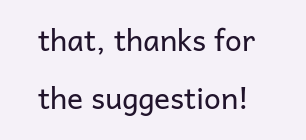that, thanks for the suggestion!